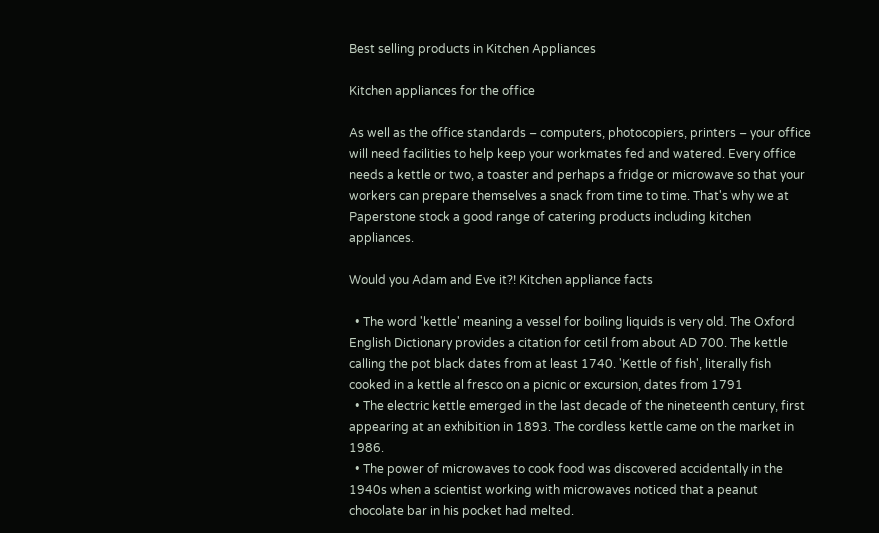Best selling products in Kitchen Appliances

Kitchen appliances for the office

As well as the office standards – computers, photocopiers, printers – your office will need facilities to help keep your workmates fed and watered. Every office needs a kettle or two, a toaster and perhaps a fridge or microwave so that your workers can prepare themselves a snack from time to time. That's why we at Paperstone stock a good range of catering products including kitchen appliances.

Would you Adam and Eve it?! Kitchen appliance facts

  • The word 'kettle' meaning a vessel for boiling liquids is very old. The Oxford English Dictionary provides a citation for cetil from about AD 700. The kettle calling the pot black dates from at least 1740. 'Kettle of fish', literally fish cooked in a kettle al fresco on a picnic or excursion, dates from 1791
  • The electric kettle emerged in the last decade of the nineteenth century, first appearing at an exhibition in 1893. The cordless kettle came on the market in 1986.
  • The power of microwaves to cook food was discovered accidentally in the 1940s when a scientist working with microwaves noticed that a peanut chocolate bar in his pocket had melted.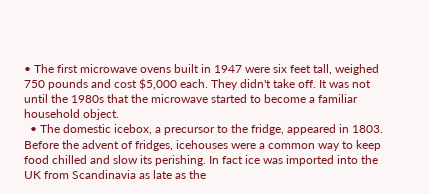• The first microwave ovens built in 1947 were six feet tall, weighed 750 pounds and cost $5,000 each. They didn't take off. It was not until the 1980s that the microwave started to become a familiar household object.
  • The domestic icebox, a precursor to the fridge, appeared in 1803. Before the advent of fridges, icehouses were a common way to keep food chilled and slow its perishing. In fact ice was imported into the UK from Scandinavia as late as the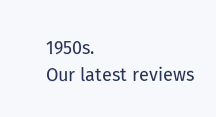1950s.
Our latest reviews